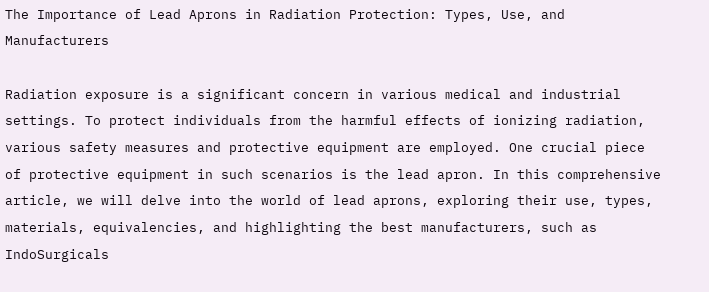The Importance of Lead Aprons in Radiation Protection: Types, Use, and Manufacturers

Radiation exposure is a significant concern in various medical and industrial settings. To protect individuals from the harmful effects of ionizing radiation, various safety measures and protective equipment are employed. One crucial piece of protective equipment in such scenarios is the lead apron. In this comprehensive article, we will delve into the world of lead aprons, exploring their use, types, materials, equivalencies, and highlighting the best manufacturers, such as IndoSurgicals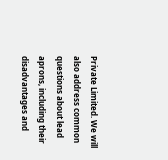Private Limited. We will also address common questions about lead aprons, including their disadvantages and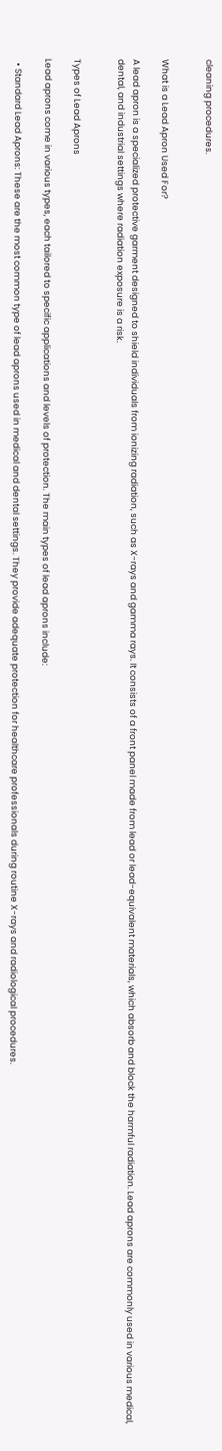cleaning procedures.


What is a Lead Apron Used For?

A lead apron is a specialized protective garment designed to shield individuals from ionizing radiation, such as X-rays and gamma rays. It consists of a front panel made from lead or lead-equivalent materials, which absorb and block the harmful radiation. Lead aprons are commonly used in various medical, dental, and industrial settings where radiation exposure is a risk.


Types of Lead Aprons

Lead aprons come in various types, each tailored to specific applications and levels of protection. The main types of lead aprons include:

  • Standard Lead Aprons: These are the most common type of lead aprons used in medical and dental settings. They provide adequate protection for healthcare professionals during routine X-rays and radiological procedures.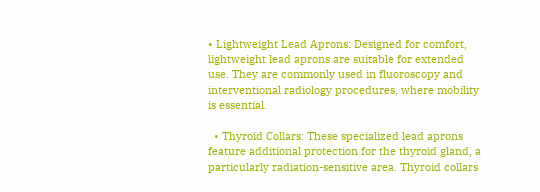• Lightweight Lead Aprons: Designed for comfort, lightweight lead aprons are suitable for extended use. They are commonly used in fluoroscopy and interventional radiology procedures, where mobility is essential.

  • Thyroid Collars: These specialized lead aprons feature additional protection for the thyroid gland, a particularly radiation-sensitive area. Thyroid collars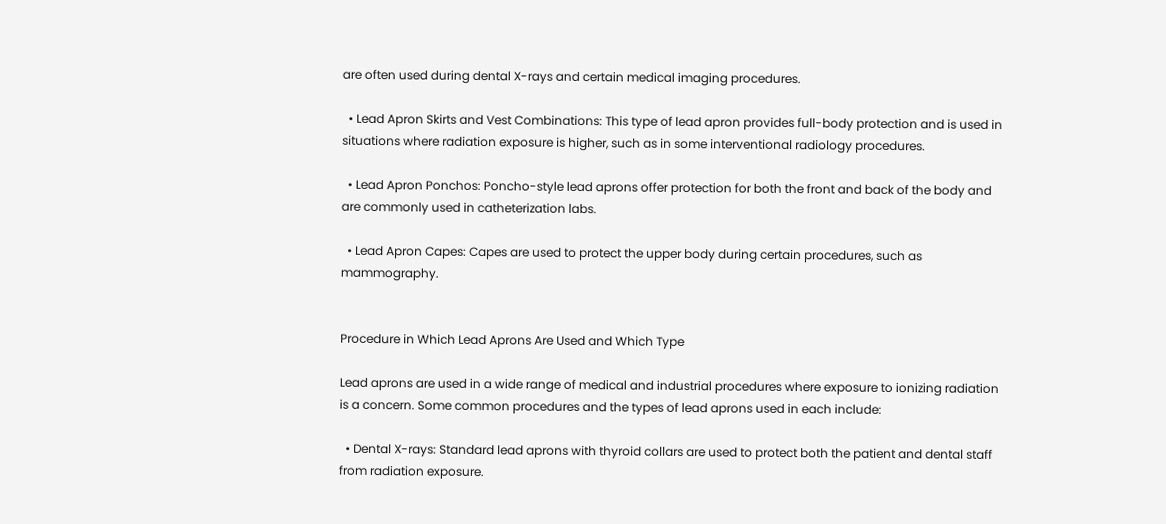are often used during dental X-rays and certain medical imaging procedures.

  • Lead Apron Skirts and Vest Combinations: This type of lead apron provides full-body protection and is used in situations where radiation exposure is higher, such as in some interventional radiology procedures.

  • Lead Apron Ponchos: Poncho-style lead aprons offer protection for both the front and back of the body and are commonly used in catheterization labs.

  • Lead Apron Capes: Capes are used to protect the upper body during certain procedures, such as mammography.


Procedure in Which Lead Aprons Are Used and Which Type

Lead aprons are used in a wide range of medical and industrial procedures where exposure to ionizing radiation is a concern. Some common procedures and the types of lead aprons used in each include:

  • Dental X-rays: Standard lead aprons with thyroid collars are used to protect both the patient and dental staff from radiation exposure.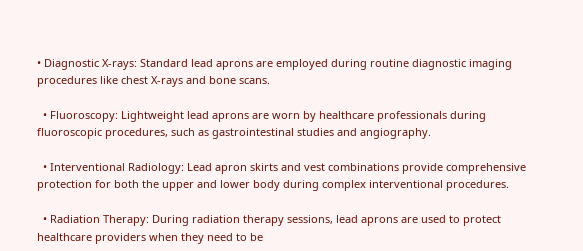• Diagnostic X-rays: Standard lead aprons are employed during routine diagnostic imaging procedures like chest X-rays and bone scans.

  • Fluoroscopy: Lightweight lead aprons are worn by healthcare professionals during fluoroscopic procedures, such as gastrointestinal studies and angiography.

  • Interventional Radiology: Lead apron skirts and vest combinations provide comprehensive protection for both the upper and lower body during complex interventional procedures.

  • Radiation Therapy: During radiation therapy sessions, lead aprons are used to protect healthcare providers when they need to be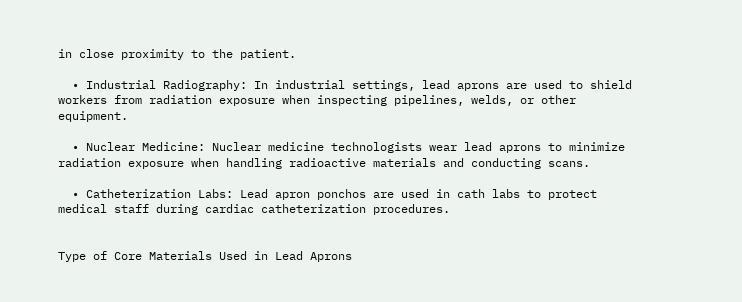in close proximity to the patient.

  • Industrial Radiography: In industrial settings, lead aprons are used to shield workers from radiation exposure when inspecting pipelines, welds, or other equipment.

  • Nuclear Medicine: Nuclear medicine technologists wear lead aprons to minimize radiation exposure when handling radioactive materials and conducting scans.

  • Catheterization Labs: Lead apron ponchos are used in cath labs to protect medical staff during cardiac catheterization procedures.


Type of Core Materials Used in Lead Aprons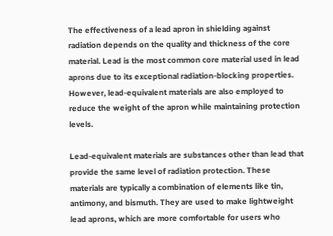The effectiveness of a lead apron in shielding against radiation depends on the quality and thickness of the core material. Lead is the most common core material used in lead aprons due to its exceptional radiation-blocking properties. However, lead-equivalent materials are also employed to reduce the weight of the apron while maintaining protection levels.

Lead-equivalent materials are substances other than lead that provide the same level of radiation protection. These materials are typically a combination of elements like tin, antimony, and bismuth. They are used to make lightweight lead aprons, which are more comfortable for users who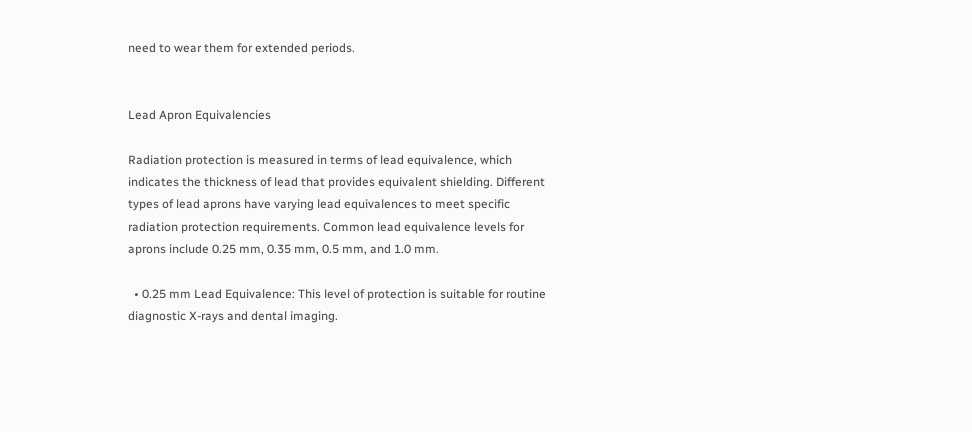need to wear them for extended periods.


Lead Apron Equivalencies

Radiation protection is measured in terms of lead equivalence, which indicates the thickness of lead that provides equivalent shielding. Different types of lead aprons have varying lead equivalences to meet specific radiation protection requirements. Common lead equivalence levels for aprons include 0.25 mm, 0.35 mm, 0.5 mm, and 1.0 mm.

  • 0.25 mm Lead Equivalence: This level of protection is suitable for routine diagnostic X-rays and dental imaging.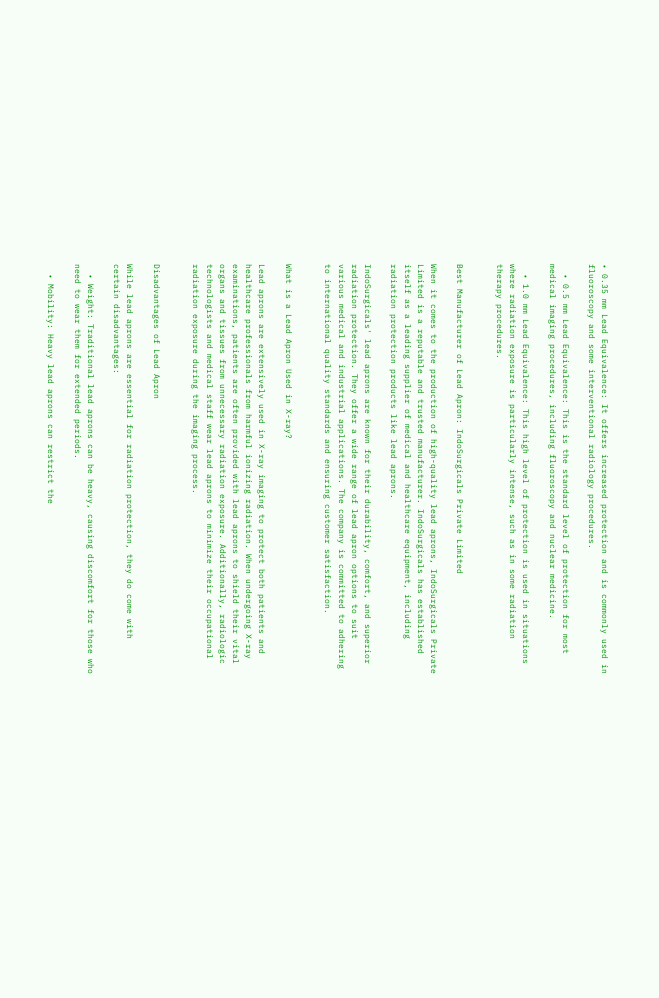• 0.35 mm Lead Equivalence: It offers increased protection and is commonly used in fluoroscopy and some interventional radiology procedures.

  • 0.5 mm Lead Equivalence: This is the standard level of protection for most medical imaging procedures, including fluoroscopy and nuclear medicine.

  • 1.0 mm Lead Equivalence: This high level of protection is used in situations where radiation exposure is particularly intense, such as in some radiation therapy procedures.


Best Manufacturer of Lead Apron: IndoSurgicals Private Limited

When it comes to the production of high-quality lead aprons, IndoSurgicals Private Limited is a reputable and trusted manufacturer. IndoSurgicals has established itself as a leading supplier of medical and healthcare equipment, including radiation protection products like lead aprons.

IndoSurgicals' lead aprons are known for their durability, comfort, and superior radiation protection. They offer a wide range of lead apron options to suit various medical and industrial applications. The company is committed to adhering to international quality standards and ensuring customer satisfaction.


What is a Lead Apron Used in X-ray?

Lead aprons are extensively used in X-ray imaging to protect both patients and healthcare professionals from harmful ionizing radiation. When undergoing X-ray examinations, patients are often provided with lead aprons to shield their vital organs and tissues from unnecessary radiation exposure. Additionally, radiologic technologists and medical staff wear lead aprons to minimize their occupational radiation exposure during the imaging process.


Disadvantages of Lead Apron

While lead aprons are essential for radiation protection, they do come with certain disadvantages:

  • Weight: Traditional lead aprons can be heavy, causing discomfort for those who need to wear them for extended periods.

  • Mobility: Heavy lead aprons can restrict the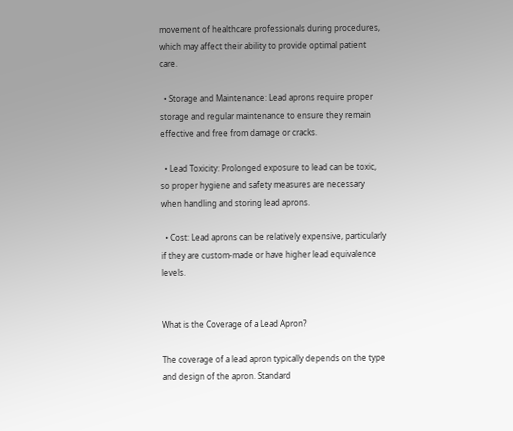movement of healthcare professionals during procedures, which may affect their ability to provide optimal patient care.

  • Storage and Maintenance: Lead aprons require proper storage and regular maintenance to ensure they remain effective and free from damage or cracks.

  • Lead Toxicity: Prolonged exposure to lead can be toxic, so proper hygiene and safety measures are necessary when handling and storing lead aprons.

  • Cost: Lead aprons can be relatively expensive, particularly if they are custom-made or have higher lead equivalence levels.


What is the Coverage of a Lead Apron?

The coverage of a lead apron typically depends on the type and design of the apron. Standard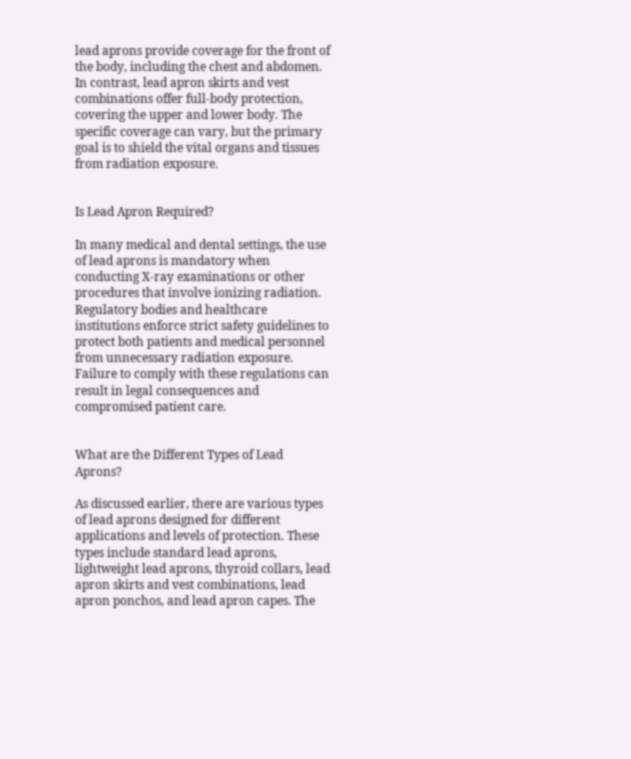lead aprons provide coverage for the front of the body, including the chest and abdomen. In contrast, lead apron skirts and vest combinations offer full-body protection, covering the upper and lower body. The specific coverage can vary, but the primary goal is to shield the vital organs and tissues from radiation exposure.


Is Lead Apron Required?

In many medical and dental settings, the use of lead aprons is mandatory when conducting X-ray examinations or other procedures that involve ionizing radiation. Regulatory bodies and healthcare institutions enforce strict safety guidelines to protect both patients and medical personnel from unnecessary radiation exposure. Failure to comply with these regulations can result in legal consequences and compromised patient care.


What are the Different Types of Lead Aprons?

As discussed earlier, there are various types of lead aprons designed for different applications and levels of protection. These types include standard lead aprons, lightweight lead aprons, thyroid collars, lead apron skirts and vest combinations, lead apron ponchos, and lead apron capes. The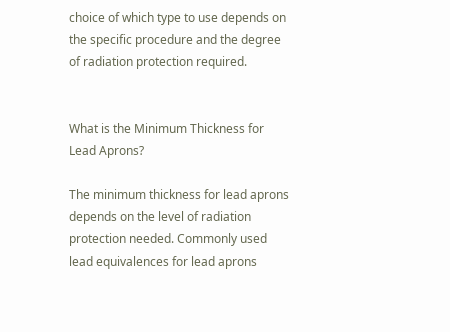choice of which type to use depends on the specific procedure and the degree of radiation protection required.


What is the Minimum Thickness for Lead Aprons?

The minimum thickness for lead aprons depends on the level of radiation protection needed. Commonly used lead equivalences for lead aprons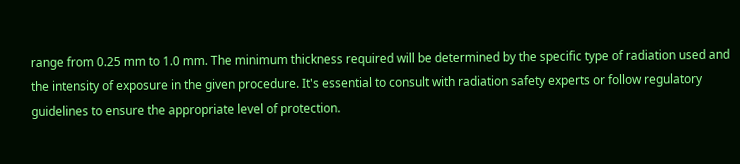range from 0.25 mm to 1.0 mm. The minimum thickness required will be determined by the specific type of radiation used and the intensity of exposure in the given procedure. It's essential to consult with radiation safety experts or follow regulatory guidelines to ensure the appropriate level of protection.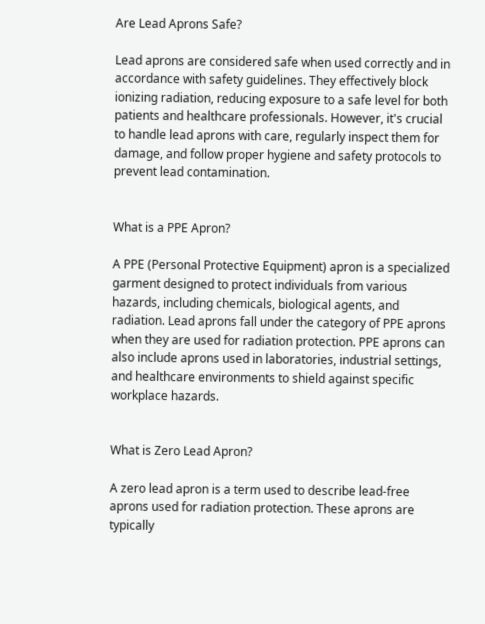Are Lead Aprons Safe?

Lead aprons are considered safe when used correctly and in accordance with safety guidelines. They effectively block ionizing radiation, reducing exposure to a safe level for both patients and healthcare professionals. However, it's crucial to handle lead aprons with care, regularly inspect them for damage, and follow proper hygiene and safety protocols to prevent lead contamination.


What is a PPE Apron?

A PPE (Personal Protective Equipment) apron is a specialized garment designed to protect individuals from various hazards, including chemicals, biological agents, and radiation. Lead aprons fall under the category of PPE aprons when they are used for radiation protection. PPE aprons can also include aprons used in laboratories, industrial settings, and healthcare environments to shield against specific workplace hazards.


What is Zero Lead Apron?

A zero lead apron is a term used to describe lead-free aprons used for radiation protection. These aprons are typically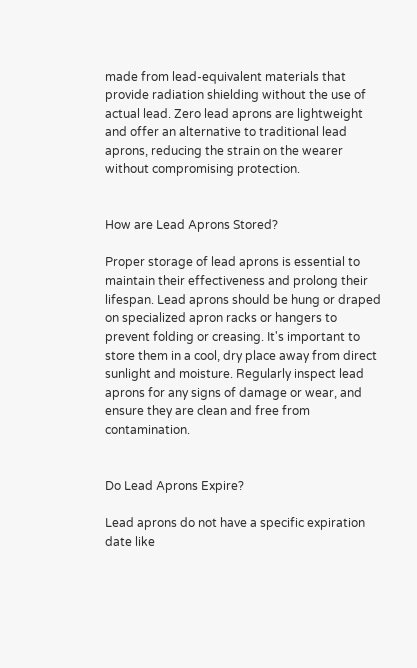made from lead-equivalent materials that provide radiation shielding without the use of actual lead. Zero lead aprons are lightweight and offer an alternative to traditional lead aprons, reducing the strain on the wearer without compromising protection.


How are Lead Aprons Stored?

Proper storage of lead aprons is essential to maintain their effectiveness and prolong their lifespan. Lead aprons should be hung or draped on specialized apron racks or hangers to prevent folding or creasing. It's important to store them in a cool, dry place away from direct sunlight and moisture. Regularly inspect lead aprons for any signs of damage or wear, and ensure they are clean and free from contamination.


Do Lead Aprons Expire?

Lead aprons do not have a specific expiration date like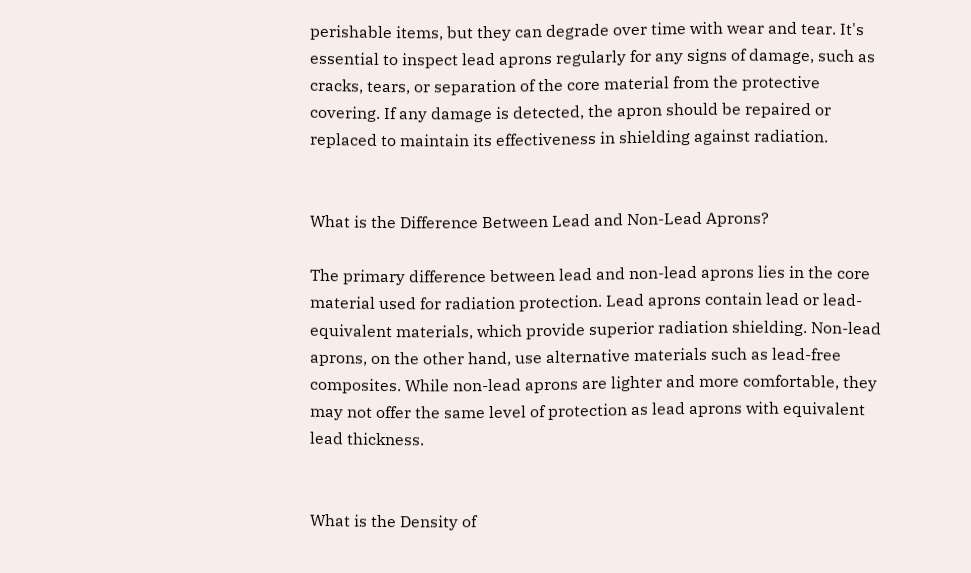perishable items, but they can degrade over time with wear and tear. It's essential to inspect lead aprons regularly for any signs of damage, such as cracks, tears, or separation of the core material from the protective covering. If any damage is detected, the apron should be repaired or replaced to maintain its effectiveness in shielding against radiation.


What is the Difference Between Lead and Non-Lead Aprons?

The primary difference between lead and non-lead aprons lies in the core material used for radiation protection. Lead aprons contain lead or lead-equivalent materials, which provide superior radiation shielding. Non-lead aprons, on the other hand, use alternative materials such as lead-free composites. While non-lead aprons are lighter and more comfortable, they may not offer the same level of protection as lead aprons with equivalent lead thickness.


What is the Density of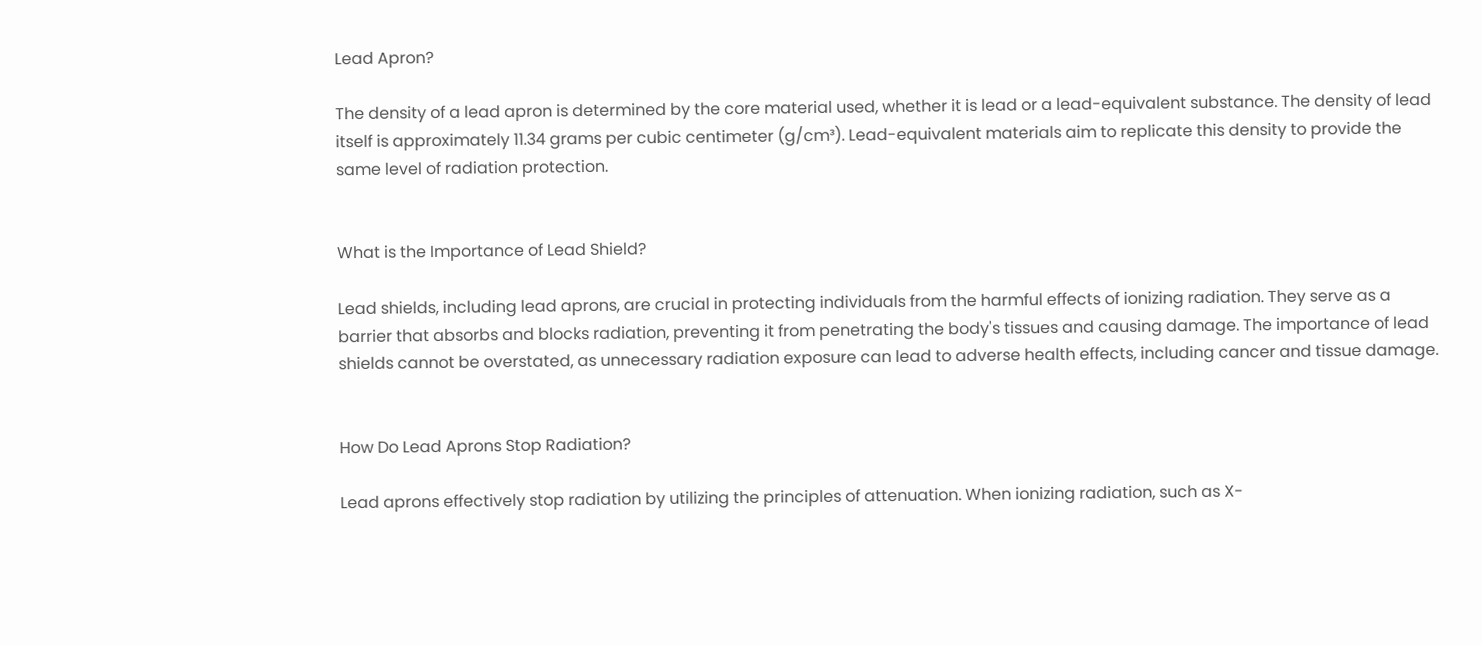Lead Apron?

The density of a lead apron is determined by the core material used, whether it is lead or a lead-equivalent substance. The density of lead itself is approximately 11.34 grams per cubic centimeter (g/cm³). Lead-equivalent materials aim to replicate this density to provide the same level of radiation protection.


What is the Importance of Lead Shield?

Lead shields, including lead aprons, are crucial in protecting individuals from the harmful effects of ionizing radiation. They serve as a barrier that absorbs and blocks radiation, preventing it from penetrating the body's tissues and causing damage. The importance of lead shields cannot be overstated, as unnecessary radiation exposure can lead to adverse health effects, including cancer and tissue damage.


How Do Lead Aprons Stop Radiation?

Lead aprons effectively stop radiation by utilizing the principles of attenuation. When ionizing radiation, such as X-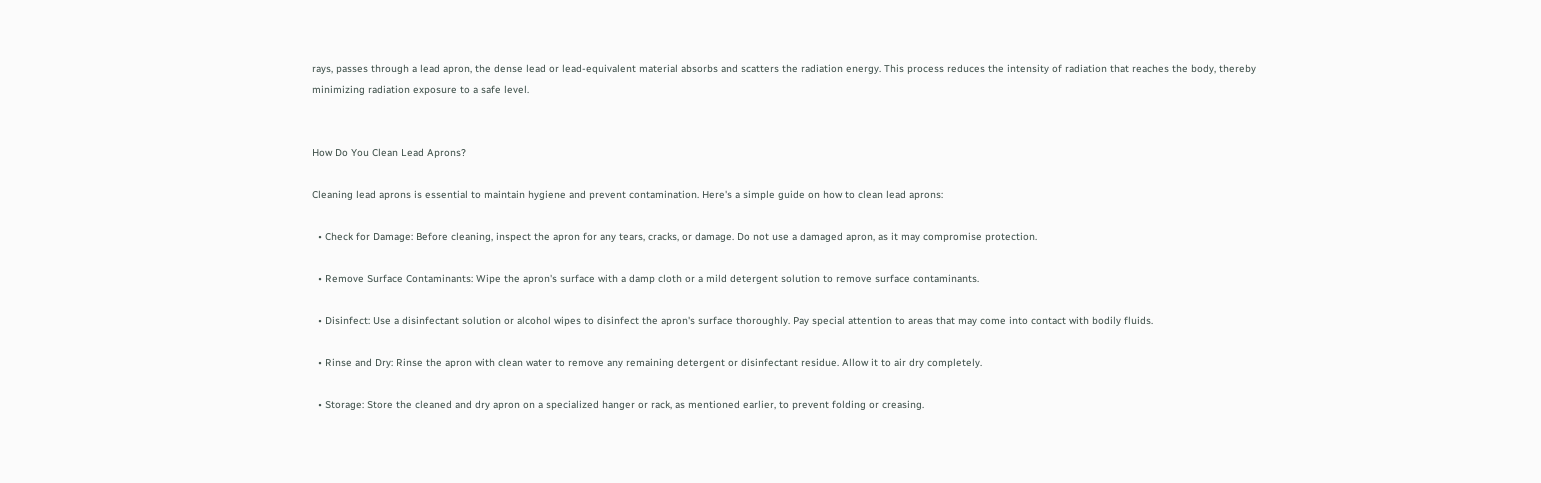rays, passes through a lead apron, the dense lead or lead-equivalent material absorbs and scatters the radiation energy. This process reduces the intensity of radiation that reaches the body, thereby minimizing radiation exposure to a safe level.


How Do You Clean Lead Aprons?

Cleaning lead aprons is essential to maintain hygiene and prevent contamination. Here's a simple guide on how to clean lead aprons:

  • Check for Damage: Before cleaning, inspect the apron for any tears, cracks, or damage. Do not use a damaged apron, as it may compromise protection.

  • Remove Surface Contaminants: Wipe the apron's surface with a damp cloth or a mild detergent solution to remove surface contaminants.

  • Disinfect: Use a disinfectant solution or alcohol wipes to disinfect the apron's surface thoroughly. Pay special attention to areas that may come into contact with bodily fluids.

  • Rinse and Dry: Rinse the apron with clean water to remove any remaining detergent or disinfectant residue. Allow it to air dry completely.

  • Storage: Store the cleaned and dry apron on a specialized hanger or rack, as mentioned earlier, to prevent folding or creasing.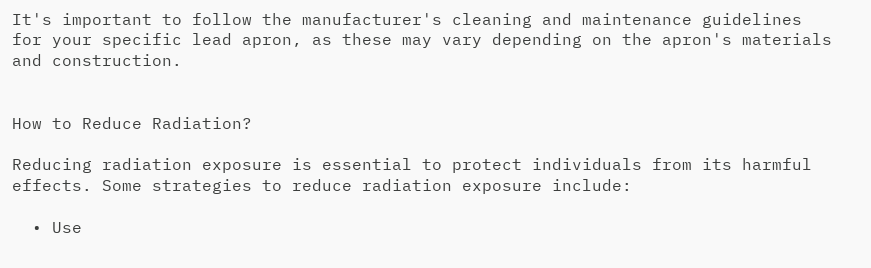It's important to follow the manufacturer's cleaning and maintenance guidelines for your specific lead apron, as these may vary depending on the apron's materials and construction.


How to Reduce Radiation?

Reducing radiation exposure is essential to protect individuals from its harmful effects. Some strategies to reduce radiation exposure include:

  • Use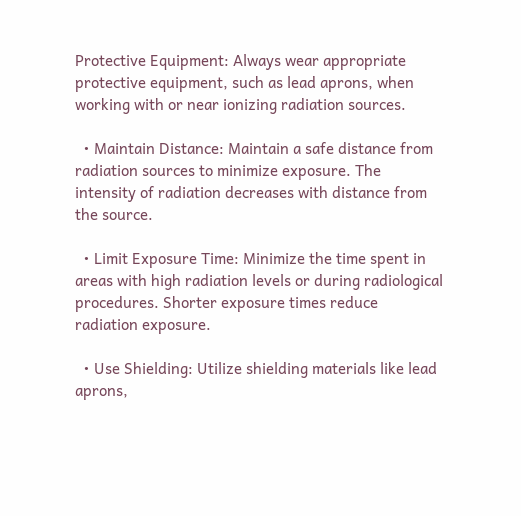Protective Equipment: Always wear appropriate protective equipment, such as lead aprons, when working with or near ionizing radiation sources.

  • Maintain Distance: Maintain a safe distance from radiation sources to minimize exposure. The intensity of radiation decreases with distance from the source.

  • Limit Exposure Time: Minimize the time spent in areas with high radiation levels or during radiological procedures. Shorter exposure times reduce radiation exposure.

  • Use Shielding: Utilize shielding materials like lead aprons,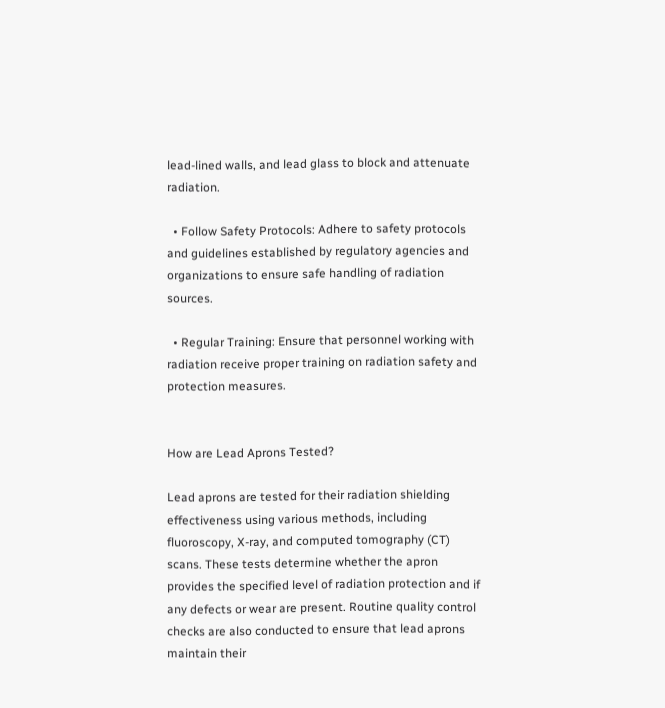lead-lined walls, and lead glass to block and attenuate radiation.

  • Follow Safety Protocols: Adhere to safety protocols and guidelines established by regulatory agencies and organizations to ensure safe handling of radiation sources.

  • Regular Training: Ensure that personnel working with radiation receive proper training on radiation safety and protection measures.


How are Lead Aprons Tested?

Lead aprons are tested for their radiation shielding effectiveness using various methods, including fluoroscopy, X-ray, and computed tomography (CT) scans. These tests determine whether the apron provides the specified level of radiation protection and if any defects or wear are present. Routine quality control checks are also conducted to ensure that lead aprons maintain their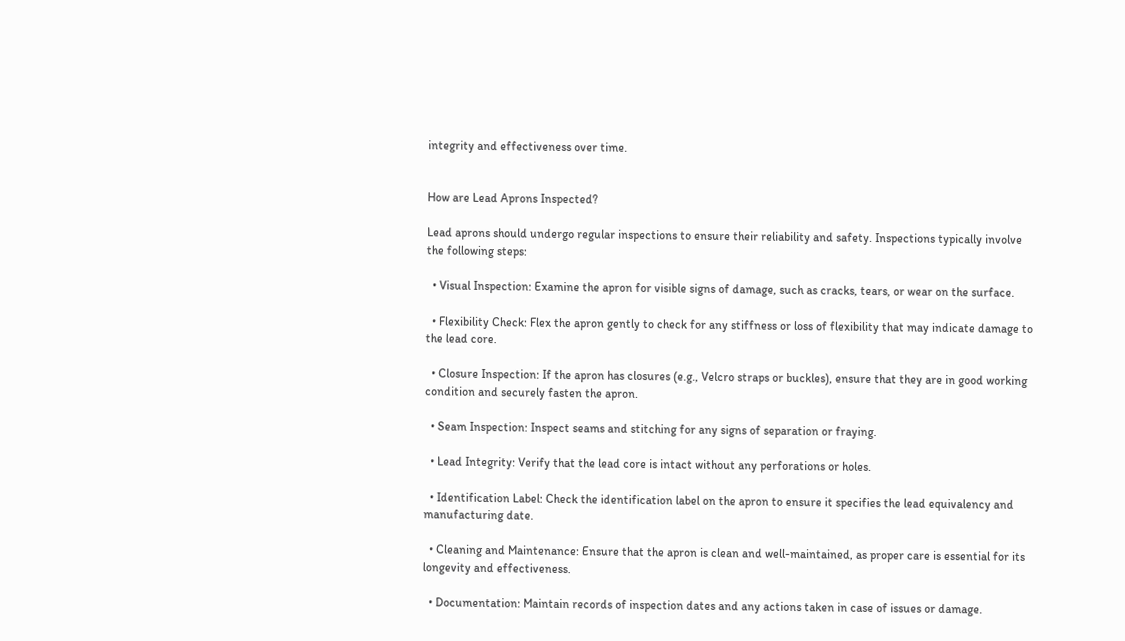integrity and effectiveness over time.


How are Lead Aprons Inspected?

Lead aprons should undergo regular inspections to ensure their reliability and safety. Inspections typically involve the following steps:

  • Visual Inspection: Examine the apron for visible signs of damage, such as cracks, tears, or wear on the surface.

  • Flexibility Check: Flex the apron gently to check for any stiffness or loss of flexibility that may indicate damage to the lead core.

  • Closure Inspection: If the apron has closures (e.g., Velcro straps or buckles), ensure that they are in good working condition and securely fasten the apron.

  • Seam Inspection: Inspect seams and stitching for any signs of separation or fraying.

  • Lead Integrity: Verify that the lead core is intact without any perforations or holes.

  • Identification Label: Check the identification label on the apron to ensure it specifies the lead equivalency and manufacturing date.

  • Cleaning and Maintenance: Ensure that the apron is clean and well-maintained, as proper care is essential for its longevity and effectiveness.

  • Documentation: Maintain records of inspection dates and any actions taken in case of issues or damage.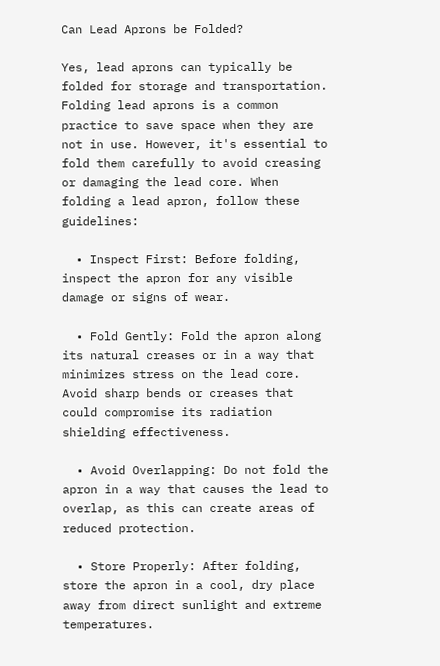Can Lead Aprons be Folded?

Yes, lead aprons can typically be folded for storage and transportation. Folding lead aprons is a common practice to save space when they are not in use. However, it's essential to fold them carefully to avoid creasing or damaging the lead core. When folding a lead apron, follow these guidelines:

  • Inspect First: Before folding, inspect the apron for any visible damage or signs of wear.

  • Fold Gently: Fold the apron along its natural creases or in a way that minimizes stress on the lead core. Avoid sharp bends or creases that could compromise its radiation shielding effectiveness.

  • Avoid Overlapping: Do not fold the apron in a way that causes the lead to overlap, as this can create areas of reduced protection.

  • Store Properly: After folding, store the apron in a cool, dry place away from direct sunlight and extreme temperatures.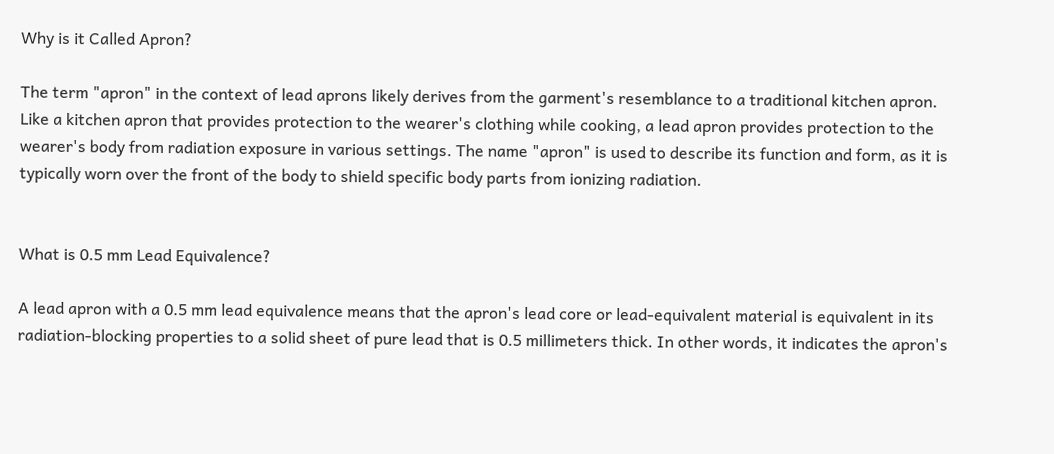Why is it Called Apron?

The term "apron" in the context of lead aprons likely derives from the garment's resemblance to a traditional kitchen apron. Like a kitchen apron that provides protection to the wearer's clothing while cooking, a lead apron provides protection to the wearer's body from radiation exposure in various settings. The name "apron" is used to describe its function and form, as it is typically worn over the front of the body to shield specific body parts from ionizing radiation.


What is 0.5 mm Lead Equivalence?

A lead apron with a 0.5 mm lead equivalence means that the apron's lead core or lead-equivalent material is equivalent in its radiation-blocking properties to a solid sheet of pure lead that is 0.5 millimeters thick. In other words, it indicates the apron's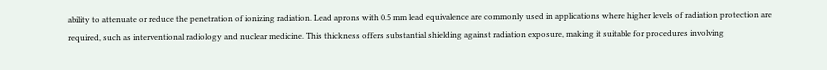ability to attenuate or reduce the penetration of ionizing radiation. Lead aprons with 0.5 mm lead equivalence are commonly used in applications where higher levels of radiation protection are required, such as interventional radiology and nuclear medicine. This thickness offers substantial shielding against radiation exposure, making it suitable for procedures involving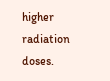higher radiation doses.